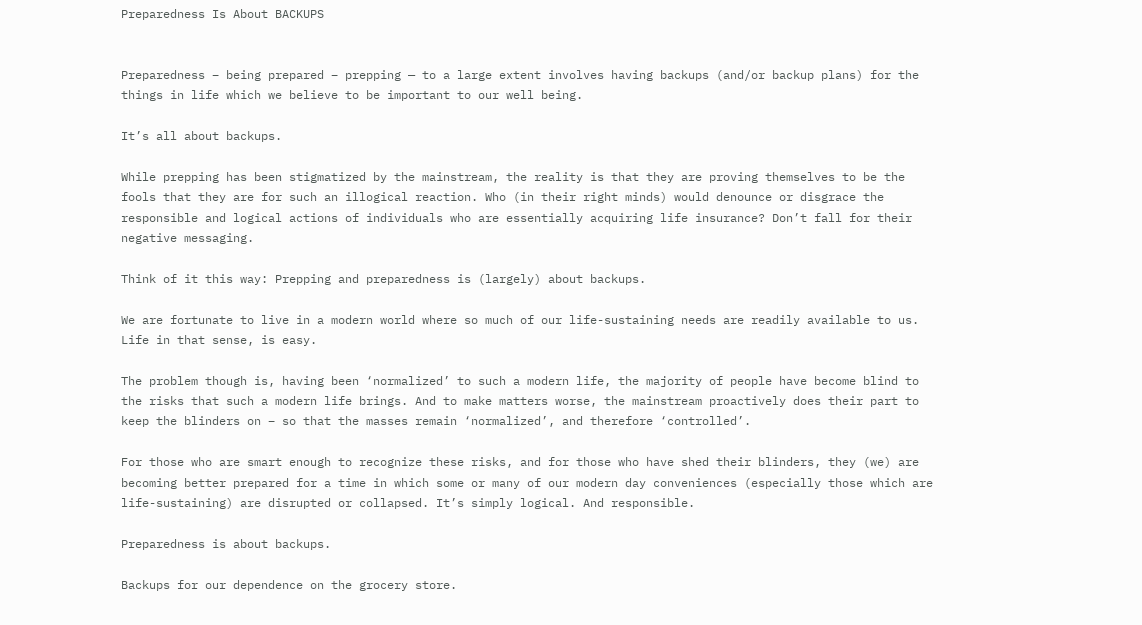Preparedness Is About BACKUPS


Preparedness – being prepared – prepping — to a large extent involves having backups (and/or backup plans) for the things in life which we believe to be important to our well being.

It’s all about backups.

While prepping has been stigmatized by the mainstream, the reality is that they are proving themselves to be the fools that they are for such an illogical reaction. Who (in their right minds) would denounce or disgrace the responsible and logical actions of individuals who are essentially acquiring life insurance? Don’t fall for their negative messaging.

Think of it this way: Prepping and preparedness is (largely) about backups.

We are fortunate to live in a modern world where so much of our life-sustaining needs are readily available to us. Life in that sense, is easy.

The problem though is, having been ‘normalized’ to such a modern life, the majority of people have become blind to the risks that such a modern life brings. And to make matters worse, the mainstream proactively does their part to keep the blinders on – so that the masses remain ‘normalized’, and therefore ‘controlled’.

For those who are smart enough to recognize these risks, and for those who have shed their blinders, they (we) are becoming better prepared for a time in which some or many of our modern day conveniences (especially those which are life-sustaining) are disrupted or collapsed. It’s simply logical. And responsible.

Preparedness is about backups.

Backups for our dependence on the grocery store.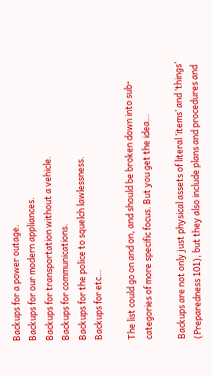Backups for a power outage.
Backups for our modern appliances.
Backups for transportation without a vehicle.
Backups for communications.
Backups for the police to squelch lawlessness.
Backups for etc…

The list could go on and on, and should be broken down into sub-categories of more specific focus. But you get the idea…

Backups are not only just physical assets of literal ‘items’ and ‘things’ (Preparedness 101), but they also include plans and procedures and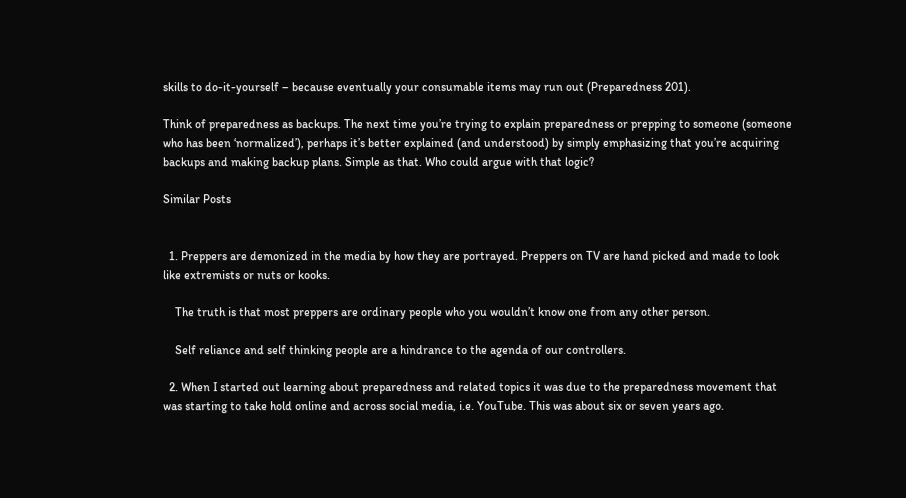skills to do-it-yourself – because eventually your consumable items may run out (Preparedness 201).

Think of preparedness as backups. The next time you’re trying to explain preparedness or prepping to someone (someone who has been ‘normalized’), perhaps it’s better explained (and understood) by simply emphasizing that you’re acquiring backups and making backup plans. Simple as that. Who could argue with that logic?

Similar Posts


  1. Preppers are demonized in the media by how they are portrayed. Preppers on TV are hand picked and made to look like extremists or nuts or kooks.

    The truth is that most preppers are ordinary people who you wouldn’t know one from any other person.

    Self reliance and self thinking people are a hindrance to the agenda of our controllers.

  2. When I started out learning about preparedness and related topics it was due to the preparedness movement that was starting to take hold online and across social media, i.e. YouTube. This was about six or seven years ago.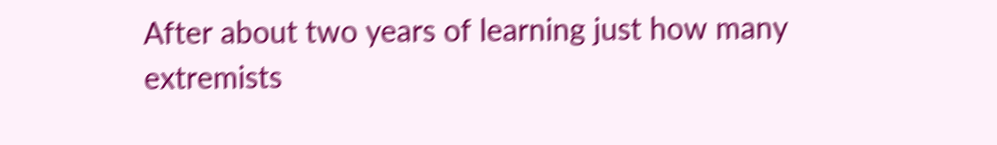After about two years of learning just how many extremists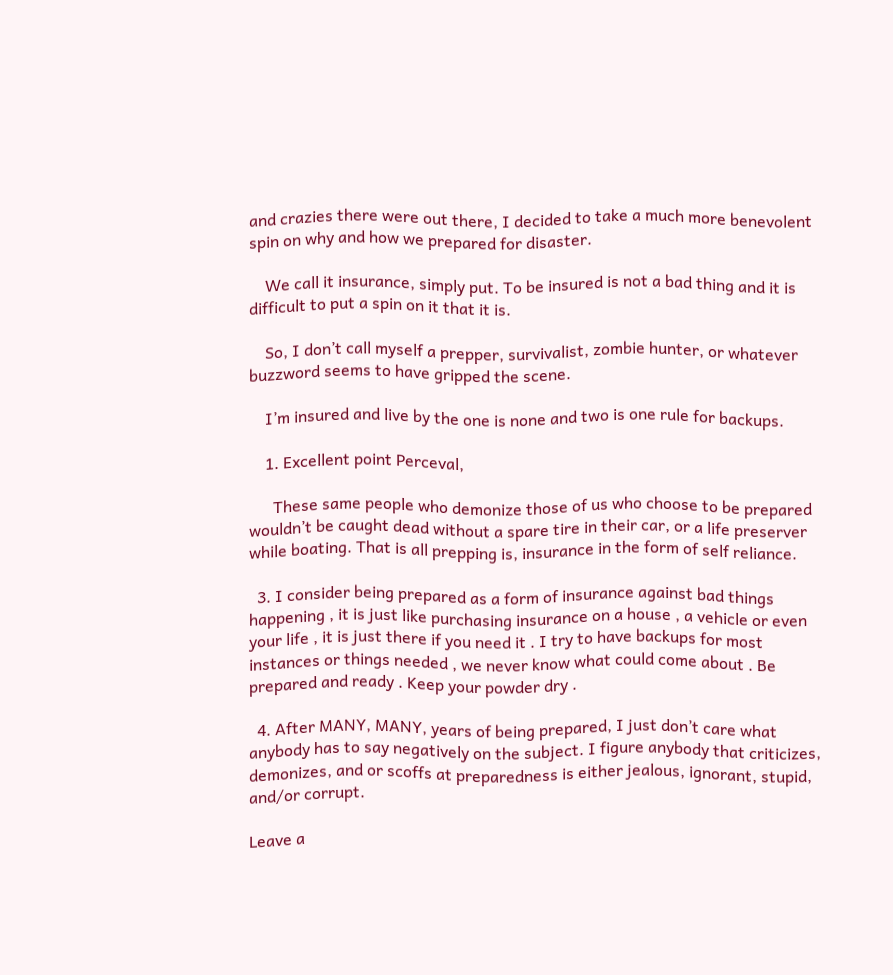and crazies there were out there, I decided to take a much more benevolent spin on why and how we prepared for disaster.

    We call it insurance, simply put. To be insured is not a bad thing and it is difficult to put a spin on it that it is.

    So, I don’t call myself a prepper, survivalist, zombie hunter, or whatever buzzword seems to have gripped the scene.

    I’m insured and live by the one is none and two is one rule for backups.

    1. Excellent point Perceval,

      These same people who demonize those of us who choose to be prepared wouldn’t be caught dead without a spare tire in their car, or a life preserver while boating. That is all prepping is, insurance in the form of self reliance.

  3. I consider being prepared as a form of insurance against bad things happening , it is just like purchasing insurance on a house , a vehicle or even your life , it is just there if you need it . I try to have backups for most instances or things needed , we never know what could come about . Be prepared and ready . Keep your powder dry .

  4. After MANY, MANY, years of being prepared, I just don’t care what anybody has to say negatively on the subject. I figure anybody that criticizes, demonizes, and or scoffs at preparedness is either jealous, ignorant, stupid, and/or corrupt.

Leave a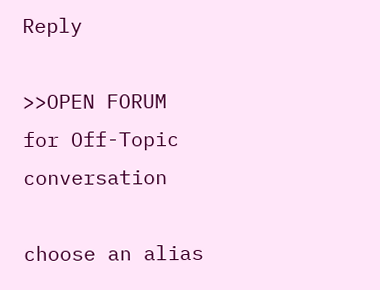Reply

>>OPEN FORUM for Off-Topic conversation

choose an alias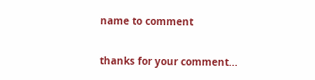name to comment

thanks for your comment...